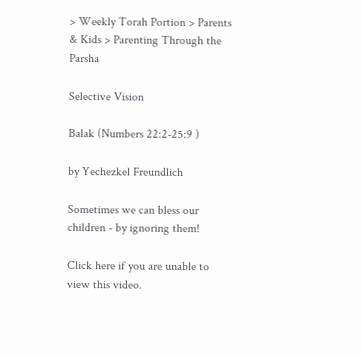> Weekly Torah Portion > Parents & Kids > Parenting Through the Parsha

Selective Vision

Balak (Numbers 22:2-25:9 )

by Yechezkel Freundlich

Sometimes we can bless our children - by ignoring them!

Click here if you are unable to view this video.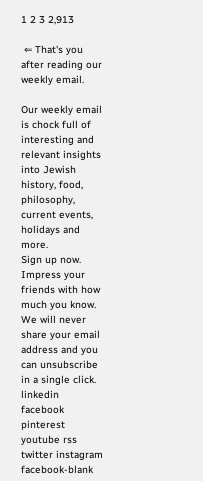1 2 3 2,913

 ⇐ That's you after reading our weekly email.

Our weekly email is chock full of interesting and relevant insights into Jewish history, food, philosophy, current events, holidays and more.
Sign up now. Impress your friends with how much you know.
We will never share your email address and you can unsubscribe in a single click.
linkedin facebook pinterest youtube rss twitter instagram facebook-blank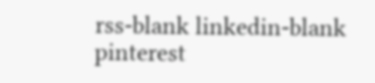rss-blank linkedin-blank pinterest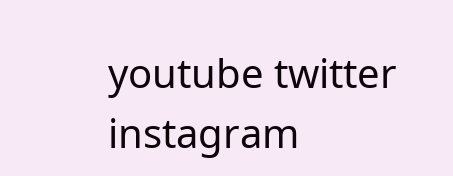youtube twitter instagram